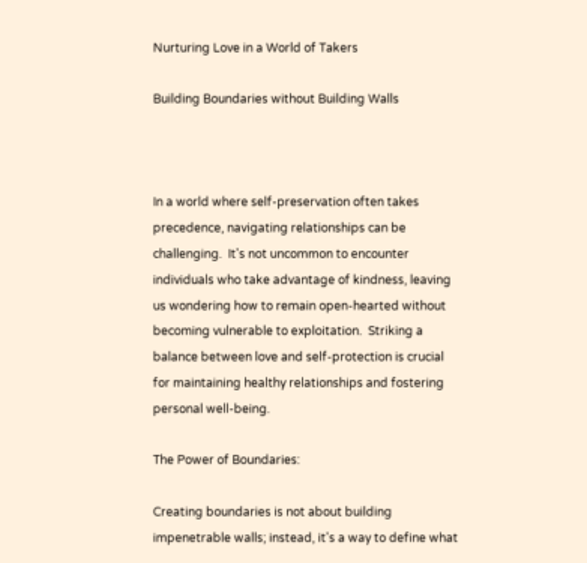Nurturing Love in a World of Takers

Building Boundaries without Building Walls



In a world where self-preservation often takes precedence, navigating relationships can be challenging.  It's not uncommon to encounter individuals who take advantage of kindness, leaving us wondering how to remain open-hearted without becoming vulnerable to exploitation.  Striking a balance between love and self-protection is crucial for maintaining healthy relationships and fostering personal well-being.

The Power of Boundaries:

Creating boundaries is not about building impenetrable walls; instead, it's a way to define what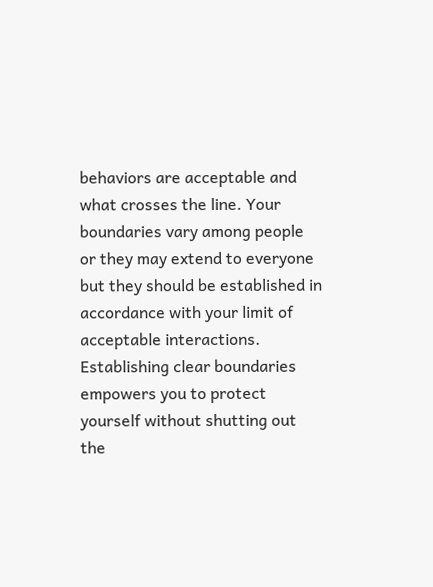behaviors are acceptable and what crosses the line. Your boundaries vary among people or they may extend to everyone but they should be established in accordance with your limit of acceptable interactions.   Establishing clear boundaries empowers you to protect yourself without shutting out the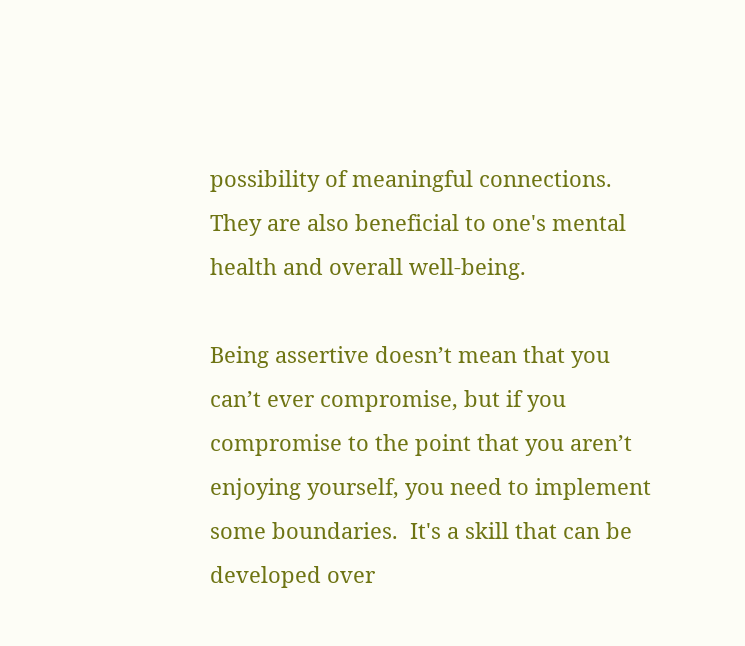possibility of meaningful connections. They are also beneficial to one's mental health and overall well-being.

Being assertive doesn’t mean that you can’t ever compromise, but if you compromise to the point that you aren’t enjoying yourself, you need to implement some boundaries.  It's a skill that can be developed over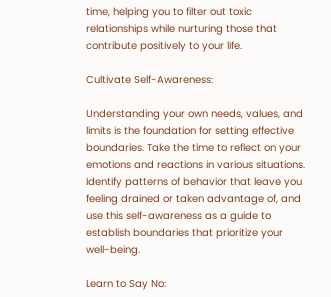time, helping you to filter out toxic relationships while nurturing those that contribute positively to your life.

Cultivate Self-Awareness:

Understanding your own needs, values, and limits is the foundation for setting effective boundaries. Take the time to reflect on your emotions and reactions in various situations. Identify patterns of behavior that leave you feeling drained or taken advantage of, and use this self-awareness as a guide to establish boundaries that prioritize your well-being.

Learn to Say No: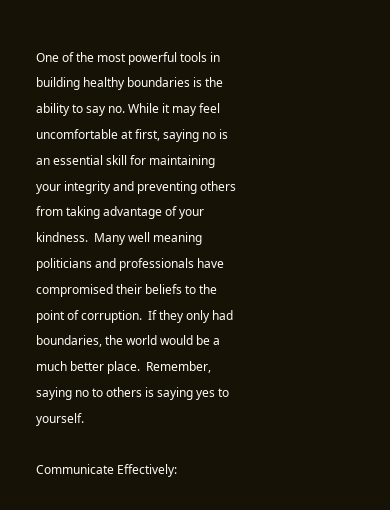One of the most powerful tools in building healthy boundaries is the ability to say no. While it may feel uncomfortable at first, saying no is an essential skill for maintaining your integrity and preventing others from taking advantage of your kindness.  Many well meaning politicians and professionals have compromised their beliefs to the point of corruption.  If they only had boundaries, the world would be a much better place.  Remember, saying no to others is saying yes to yourself.

Communicate Effectively: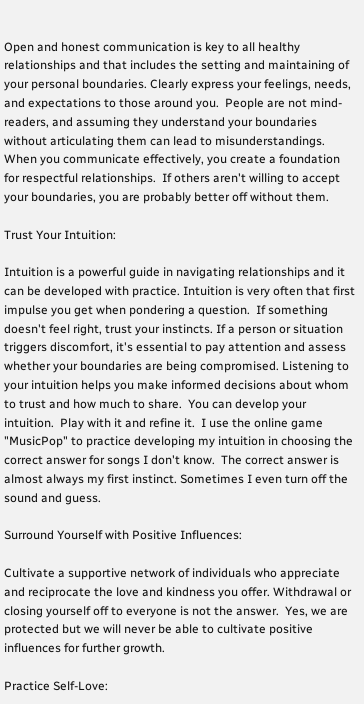Open and honest communication is key to all healthy relationships and that includes the setting and maintaining of your personal boundaries. Clearly express your feelings, needs, and expectations to those around you.  People are not mind-readers, and assuming they understand your boundaries without articulating them can lead to misunderstandings. When you communicate effectively, you create a foundation for respectful relationships.  If others aren't willing to accept your boundaries, you are probably better off without them.

Trust Your Intuition:

Intuition is a powerful guide in navigating relationships and it can be developed with practice. Intuition is very often that first impulse you get when pondering a question.  If something doesn't feel right, trust your instincts. If a person or situation triggers discomfort, it's essential to pay attention and assess whether your boundaries are being compromised. Listening to your intuition helps you make informed decisions about whom to trust and how much to share.  You can develop your intuition.  Play with it and refine it.  I use the online game "MusicPop" to practice developing my intuition in choosing the correct answer for songs I don't know.  The correct answer is almost always my first instinct. Sometimes I even turn off the sound and guess.

Surround Yourself with Positive Influences:

Cultivate a supportive network of individuals who appreciate and reciprocate the love and kindness you offer. Withdrawal or closing yourself off to everyone is not the answer.  Yes, we are protected but we will never be able to cultivate positive influences for further growth.

Practice Self-Love: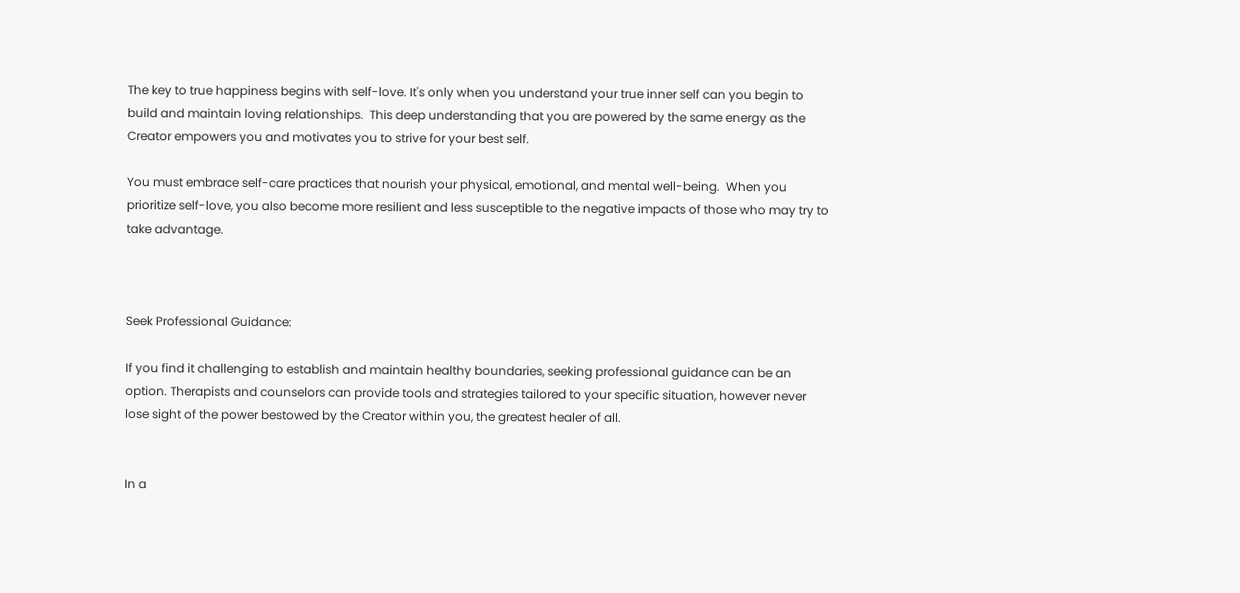The key to true happiness begins with self-love. It's only when you understand your true inner self can you begin to build and maintain loving relationships.  This deep understanding that you are powered by the same energy as the Creator empowers you and motivates you to strive for your best self.

You must embrace self-care practices that nourish your physical, emotional, and mental well-being.  When you prioritize self-love, you also become more resilient and less susceptible to the negative impacts of those who may try to take advantage.



Seek Professional Guidance:

If you find it challenging to establish and maintain healthy boundaries, seeking professional guidance can be an option. Therapists and counselors can provide tools and strategies tailored to your specific situation, however never lose sight of the power bestowed by the Creator within you, the greatest healer of all.


In a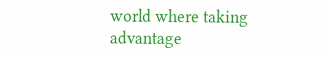world where taking advantage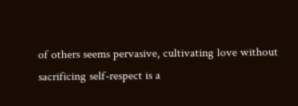of others seems pervasive, cultivating love without sacrificing self-respect is a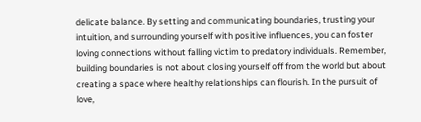delicate balance. By setting and communicating boundaries, trusting your intuition, and surrounding yourself with positive influences, you can foster loving connections without falling victim to predatory individuals. Remember, building boundaries is not about closing yourself off from the world but about creating a space where healthy relationships can flourish. In the pursuit of love,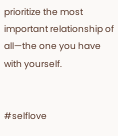prioritize the most important relationship of all—the one you have with yourself.


#selflove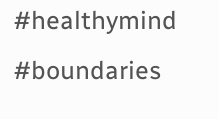#healthymind  #boundaries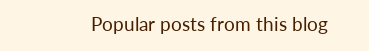Popular posts from this blog